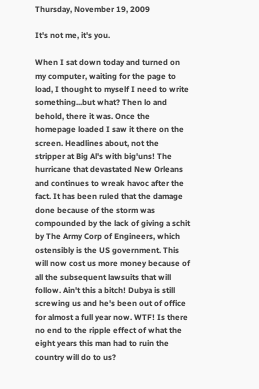Thursday, November 19, 2009

It's not me, it's you.

When I sat down today and turned on my computer, waiting for the page to load, I thought to myself I need to write something...but what? Then lo and behold, there it was. Once the homepage loaded I saw it there on the screen. Headlines about, not the stripper at Big Al's with big'uns! The hurricane that devastated New Orleans and continues to wreak havoc after the fact. It has been ruled that the damage done because of the storm was compounded by the lack of giving a schit by The Army Corp of Engineers, which ostensibly is the US government. This will now cost us more money because of all the subsequent lawsuits that will follow. Ain't this a bitch! Dubya is still screwing us and he's been out of office for almost a full year now. WTF! Is there no end to the ripple effect of what the eight years this man had to ruin the country will do to us?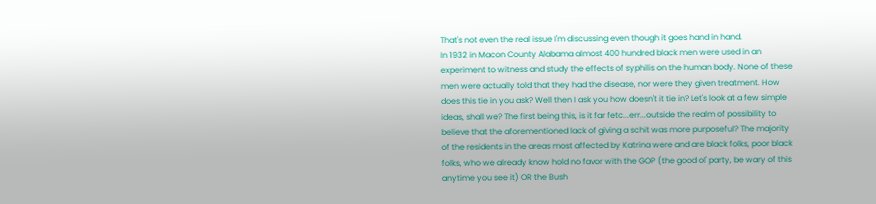That's not even the real issue I'm discussing even though it goes hand in hand.
In 1932 in Macon County Alabama almost 400 hundred black men were used in an experiment to witness and study the effects of syphilis on the human body. None of these men were actually told that they had the disease, nor were they given treatment. How does this tie in you ask? Well then I ask you how doesn't it tie in? Let's look at a few simple ideas, shall we? The first being this, is it far fetc...err...outside the realm of possibility to believe that the aforementioned lack of giving a schit was more purposeful? The majority of the residents in the areas most affected by Katrina were and are black folks, poor black folks, who we already know hold no favor with the GOP (the good ol' party, be wary of this anytime you see it) OR the Bush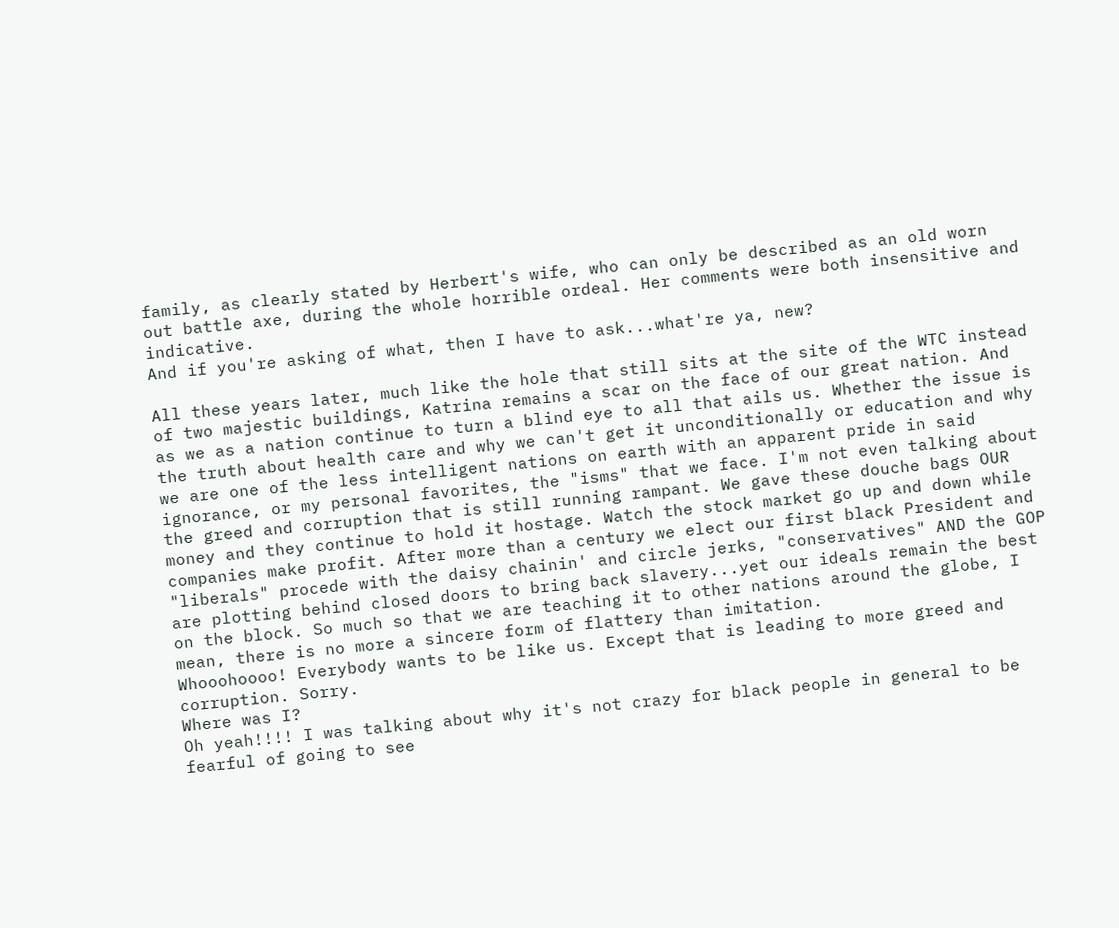family, as clearly stated by Herbert's wife, who can only be described as an old worn out battle axe, during the whole horrible ordeal. Her comments were both insensitive and indicative.
And if you're asking of what, then I have to ask...what're ya, new?

All these years later, much like the hole that still sits at the site of the WTC instead of two majestic buildings, Katrina remains a scar on the face of our great nation. And as we as a nation continue to turn a blind eye to all that ails us. Whether the issue is the truth about health care and why we can't get it unconditionally or education and why we are one of the less intelligent nations on earth with an apparent pride in said ignorance, or my personal favorites, the "isms" that we face. I'm not even talking about the greed and corruption that is still running rampant. We gave these douche bags OUR money and they continue to hold it hostage. Watch the stock market go up and down while companies make profit. After more than a century we elect our first black President and "liberals" procede with the daisy chainin' and circle jerks, "conservatives" AND the GOP are plotting behind closed doors to bring back slavery...yet our ideals remain the best on the block. So much so that we are teaching it to other nations around the globe, I mean, there is no more a sincere form of flattery than imitation.
Whooohoooo! Everybody wants to be like us. Except that is leading to more greed and corruption. Sorry.
Where was I?
Oh yeah!!!! I was talking about why it's not crazy for black people in general to be fearful of going to see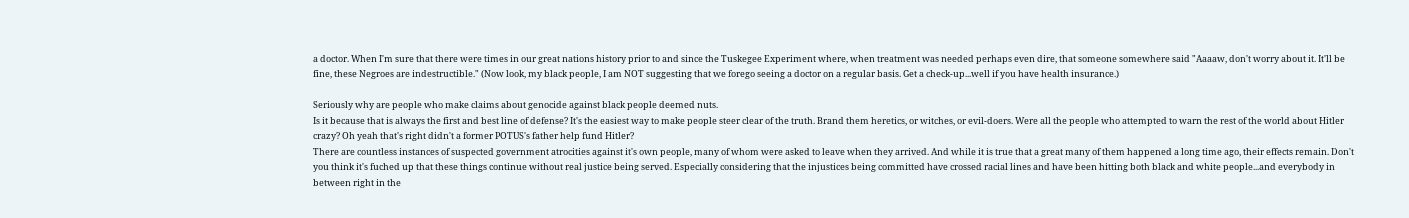a doctor. When I'm sure that there were times in our great nations history prior to and since the Tuskegee Experiment where, when treatment was needed perhaps even dire, that someone somewhere said "Aaaaw, don't worry about it. It'll be fine, these Negroes are indestructible." (Now look, my black people, I am NOT suggesting that we forego seeing a doctor on a regular basis. Get a check-up...well if you have health insurance.)

Seriously why are people who make claims about genocide against black people deemed nuts.
Is it because that is always the first and best line of defense? It's the easiest way to make people steer clear of the truth. Brand them heretics, or witches, or evil-doers. Were all the people who attempted to warn the rest of the world about Hitler crazy? Oh yeah that's right didn't a former POTUS's father help fund Hitler?
There are countless instances of suspected government atrocities against it's own people, many of whom were asked to leave when they arrived. And while it is true that a great many of them happened a long time ago, their effects remain. Don't you think it's fuched up that these things continue without real justice being served. Especially considering that the injustices being committed have crossed racial lines and have been hitting both black and white people...and everybody in between right in the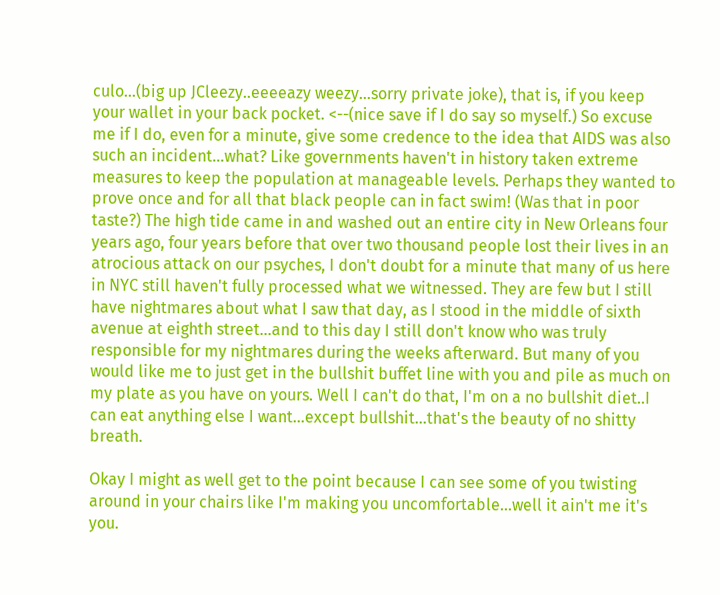culo...(big up JCleezy..eeeeazy weezy...sorry private joke), that is, if you keep your wallet in your back pocket. <--(nice save if I do say so myself.) So excuse me if I do, even for a minute, give some credence to the idea that AIDS was also such an incident...what? Like governments haven't in history taken extreme measures to keep the population at manageable levels. Perhaps they wanted to prove once and for all that black people can in fact swim! (Was that in poor taste?) The high tide came in and washed out an entire city in New Orleans four years ago, four years before that over two thousand people lost their lives in an atrocious attack on our psyches, I don't doubt for a minute that many of us here in NYC still haven't fully processed what we witnessed. They are few but I still have nightmares about what I saw that day, as I stood in the middle of sixth avenue at eighth street...and to this day I still don't know who was truly responsible for my nightmares during the weeks afterward. But many of you would like me to just get in the bullshit buffet line with you and pile as much on my plate as you have on yours. Well I can't do that, I'm on a no bullshit diet..I can eat anything else I want...except bullshit...that's the beauty of no shitty breath.

Okay I might as well get to the point because I can see some of you twisting around in your chairs like I'm making you uncomfortable...well it ain't me it's you.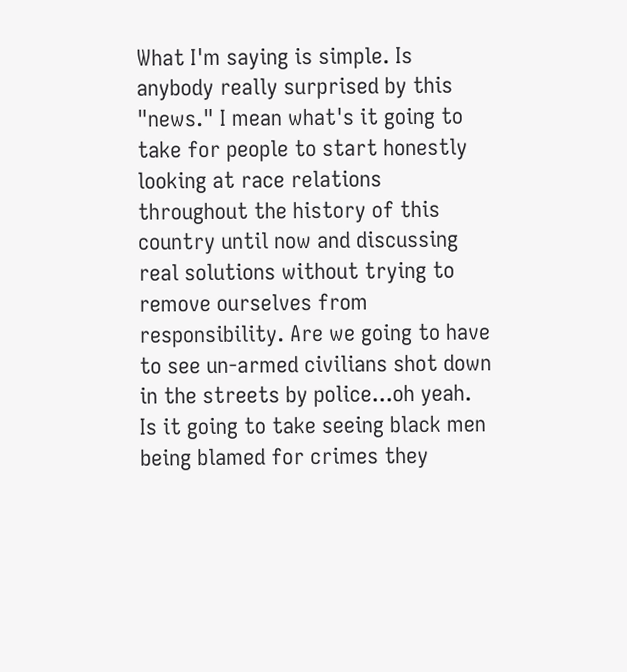What I'm saying is simple. Is anybody really surprised by this "news." I mean what's it going to take for people to start honestly looking at race relations throughout the history of this country until now and discussing real solutions without trying to remove ourselves from responsibility. Are we going to have to see un-armed civilians shot down in the streets by police...oh yeah.
Is it going to take seeing black men being blamed for crimes they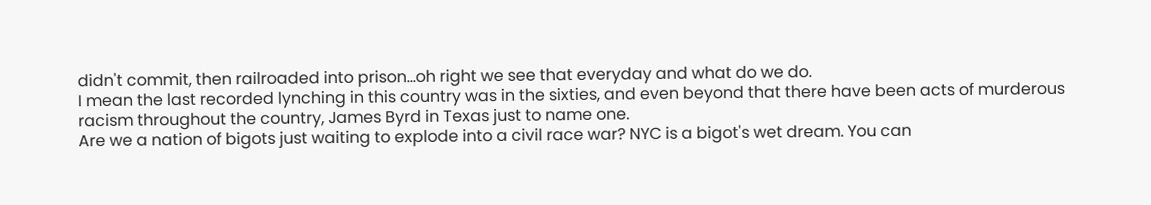didn't commit, then railroaded into prison...oh right we see that everyday and what do we do.
I mean the last recorded lynching in this country was in the sixties, and even beyond that there have been acts of murderous racism throughout the country, James Byrd in Texas just to name one.
Are we a nation of bigots just waiting to explode into a civil race war? NYC is a bigot's wet dream. You can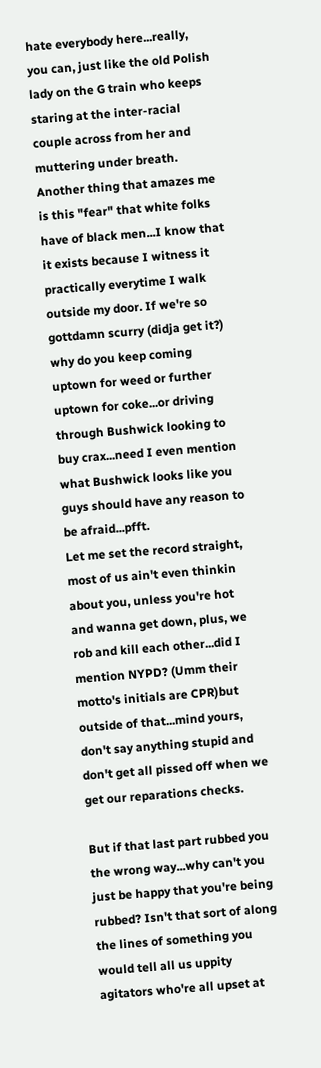hate everybody here...really, you can, just like the old Polish lady on the G train who keeps staring at the inter-racial couple across from her and muttering under breath. Another thing that amazes me is this "fear" that white folks have of black men...I know that it exists because I witness it practically everytime I walk outside my door. If we're so gottdamn scurry (didja get it?) why do you keep coming uptown for weed or further uptown for coke...or driving through Bushwick looking to buy crax...need I even mention what Bushwick looks like you guys should have any reason to be afraid...pfft.
Let me set the record straight, most of us ain't even thinkin about you, unless you're hot and wanna get down, plus, we rob and kill each other...did I mention NYPD? (Umm their motto's initials are CPR)but outside of that...mind yours, don't say anything stupid and don't get all pissed off when we get our reparations checks.

But if that last part rubbed you the wrong way...why can't you just be happy that you're being rubbed? Isn't that sort of along the lines of something you would tell all us uppity agitators who're all upset at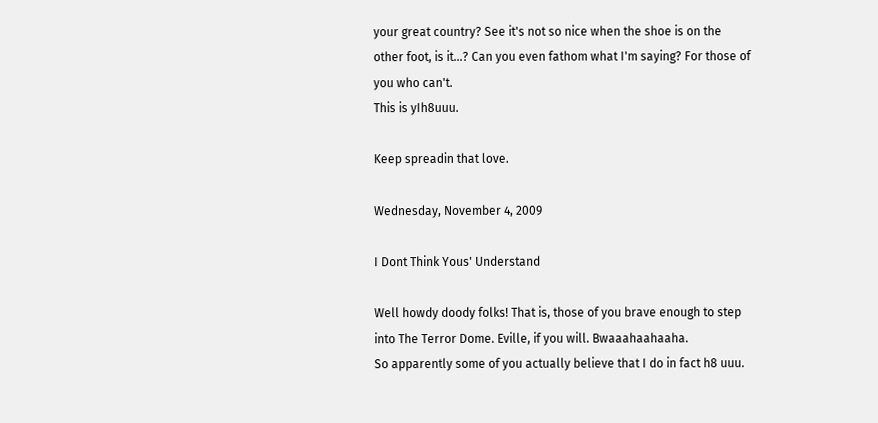your great country? See it's not so nice when the shoe is on the other foot, is it...? Can you even fathom what I'm saying? For those of you who can't.
This is yIh8uuu.

Keep spreadin that love.

Wednesday, November 4, 2009

I Dont Think Yous' Understand

Well howdy doody folks! That is, those of you brave enough to step into The Terror Dome. Eville, if you will. Bwaaahaahaaha.
So apparently some of you actually believe that I do in fact h8 uuu.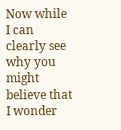Now while I can clearly see why you might believe that I wonder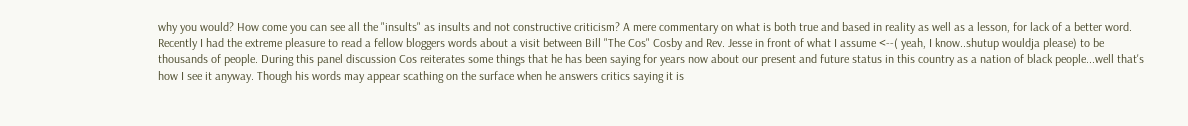why you would? How come you can see all the "insults" as insults and not constructive criticism? A mere commentary on what is both true and based in reality as well as a lesson, for lack of a better word.
Recently I had the extreme pleasure to read a fellow bloggers words about a visit between Bill "The Cos" Cosby and Rev. Jesse in front of what I assume <--( yeah, I know..shutup wouldja please) to be thousands of people. During this panel discussion Cos reiterates some things that he has been saying for years now about our present and future status in this country as a nation of black people...well that's how I see it anyway. Though his words may appear scathing on the surface when he answers critics saying it is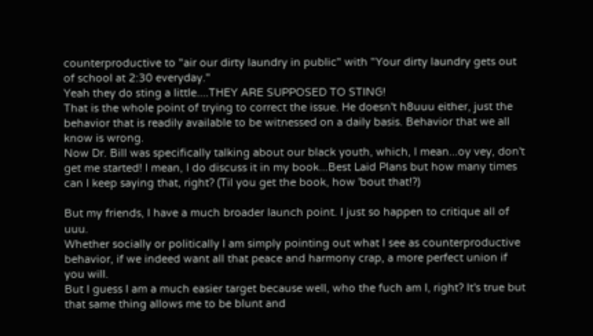counterproductive to "air our dirty laundry in public" with "Your dirty laundry gets out of school at 2:30 everyday."
Yeah they do sting a little....THEY ARE SUPPOSED TO STING!
That is the whole point of trying to correct the issue. He doesn't h8uuu either, just the behavior that is readily available to be witnessed on a daily basis. Behavior that we all know is wrong.
Now Dr. Bill was specifically talking about our black youth, which, I mean...oy vey, don't get me started! I mean, I do discuss it in my book...Best Laid Plans but how many times can I keep saying that, right? (Til you get the book, how 'bout that!?)

But my friends, I have a much broader launch point. I just so happen to critique all of uuu.
Whether socially or politically I am simply pointing out what I see as counterproductive behavior, if we indeed want all that peace and harmony crap, a more perfect union if you will.
But I guess I am a much easier target because well, who the fuch am I, right? It's true but that same thing allows me to be blunt and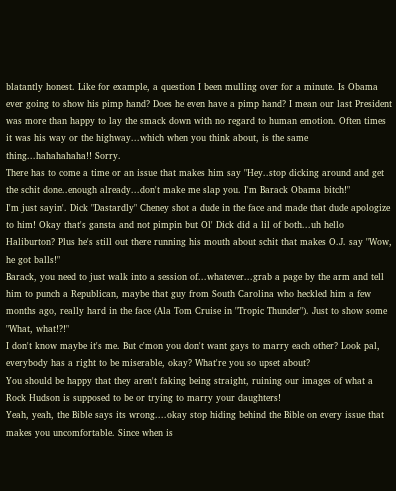blatantly honest. Like for example, a question I been mulling over for a minute. Is Obama ever going to show his pimp hand? Does he even have a pimp hand? I mean our last President was more than happy to lay the smack down with no regard to human emotion. Often times it was his way or the highway...which when you think about, is the same thing...hahahahaha!! Sorry.
There has to come a time or an issue that makes him say "Hey..stop dicking around and get the schit done..enough already...don't make me slap you. I'm Barack Obama bitch!"
I'm just sayin'. Dick "Dastardly" Cheney shot a dude in the face and made that dude apologize to him! Okay that's gansta and not pimpin but Ol' Dick did a lil of both...uh hello Haliburton? Plus he's still out there running his mouth about schit that makes O.J. say "Wow, he got balls!"
Barack, you need to just walk into a session of...whatever...grab a page by the arm and tell him to punch a Republican, maybe that guy from South Carolina who heckled him a few months ago, really hard in the face (Ala Tom Cruise in "Tropic Thunder"). Just to show some "What, what!?!"
I don't know maybe it's me. But c'mon you don't want gays to marry each other? Look pal, everybody has a right to be miserable, okay? What're you so upset about?
You should be happy that they aren't faking being straight, ruining our images of what a Rock Hudson is supposed to be or trying to marry your daughters!
Yeah, yeah, the Bible says its wrong....okay stop hiding behind the Bible on every issue that makes you uncomfortable. Since when is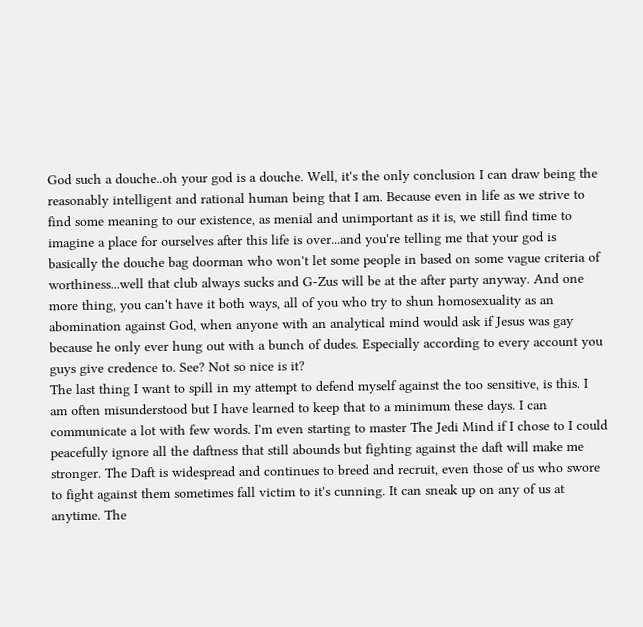God such a douche..oh your god is a douche. Well, it's the only conclusion I can draw being the reasonably intelligent and rational human being that I am. Because even in life as we strive to find some meaning to our existence, as menial and unimportant as it is, we still find time to imagine a place for ourselves after this life is over...and you're telling me that your god is basically the douche bag doorman who won't let some people in based on some vague criteria of worthiness...well that club always sucks and G-Zus will be at the after party anyway. And one more thing, you can't have it both ways, all of you who try to shun homosexuality as an abomination against God, when anyone with an analytical mind would ask if Jesus was gay because he only ever hung out with a bunch of dudes. Especially according to every account you guys give credence to. See? Not so nice is it?
The last thing I want to spill in my attempt to defend myself against the too sensitive, is this. I am often misunderstood but I have learned to keep that to a minimum these days. I can communicate a lot with few words. I'm even starting to master The Jedi Mind if I chose to I could peacefully ignore all the daftness that still abounds but fighting against the daft will make me stronger. The Daft is widespread and continues to breed and recruit, even those of us who swore to fight against them sometimes fall victim to it's cunning. It can sneak up on any of us at anytime. The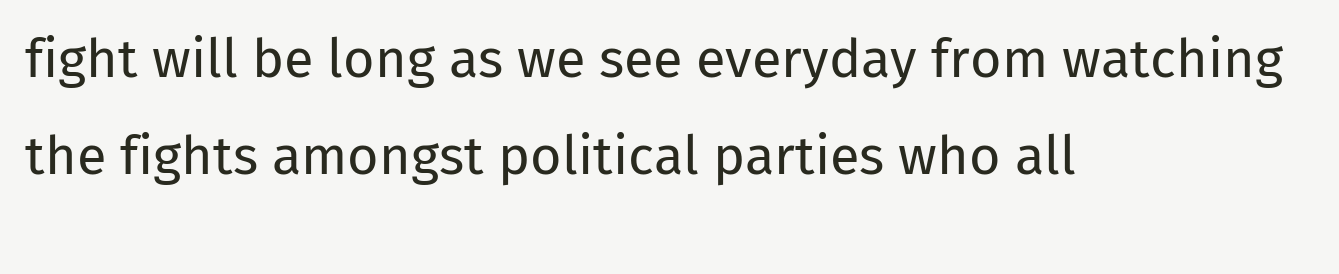fight will be long as we see everyday from watching the fights amongst political parties who all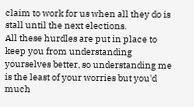claim to work for us when all they do is stall until the next elections.
All these hurdles are put in place to keep you from understanding yourselves better, so understanding me is the least of your worries but you'd much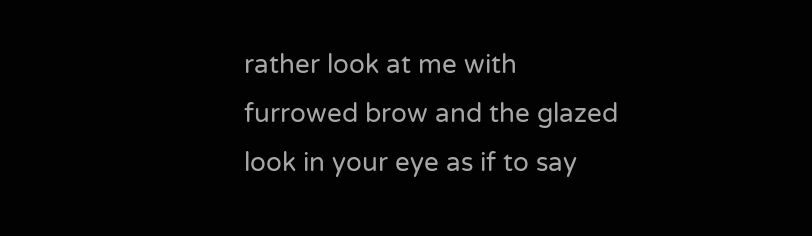rather look at me with furrowed brow and the glazed look in your eye as if to say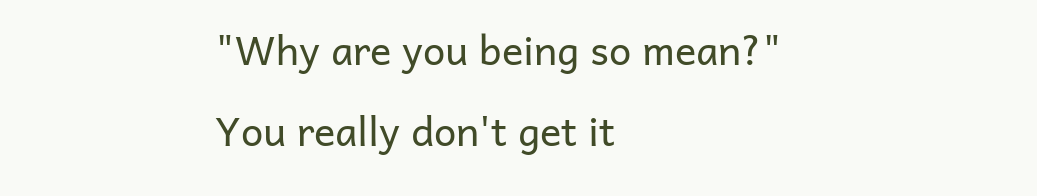"Why are you being so mean?"
You really don't get it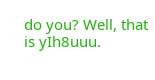do you? Well, that is yIh8uuu.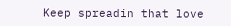Keep spreadin that love